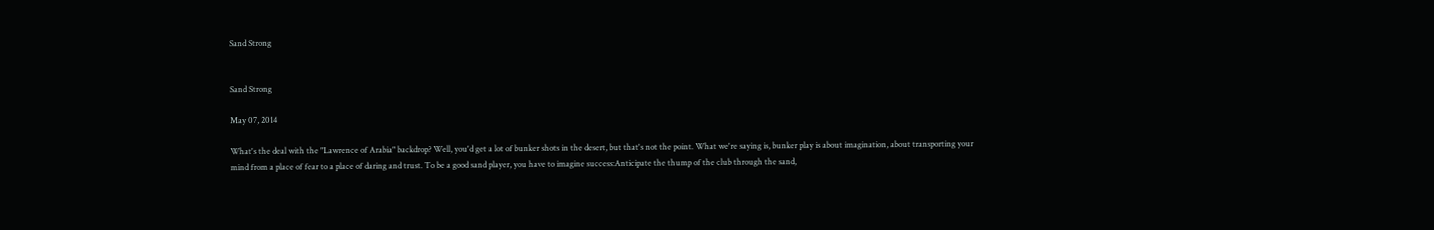Sand Strong


Sand Strong

May 07, 2014

What's the deal with the "Lawrence of Arabia" backdrop? Well, you'd get a lot of bunker shots in the desert, but that's not the point. What we're saying is, bunker play is about imagination, about transporting your mind from a place of fear to a place of daring and trust. To be a good sand player, you have to imagine success:Anticipate the thump of the club through the sand,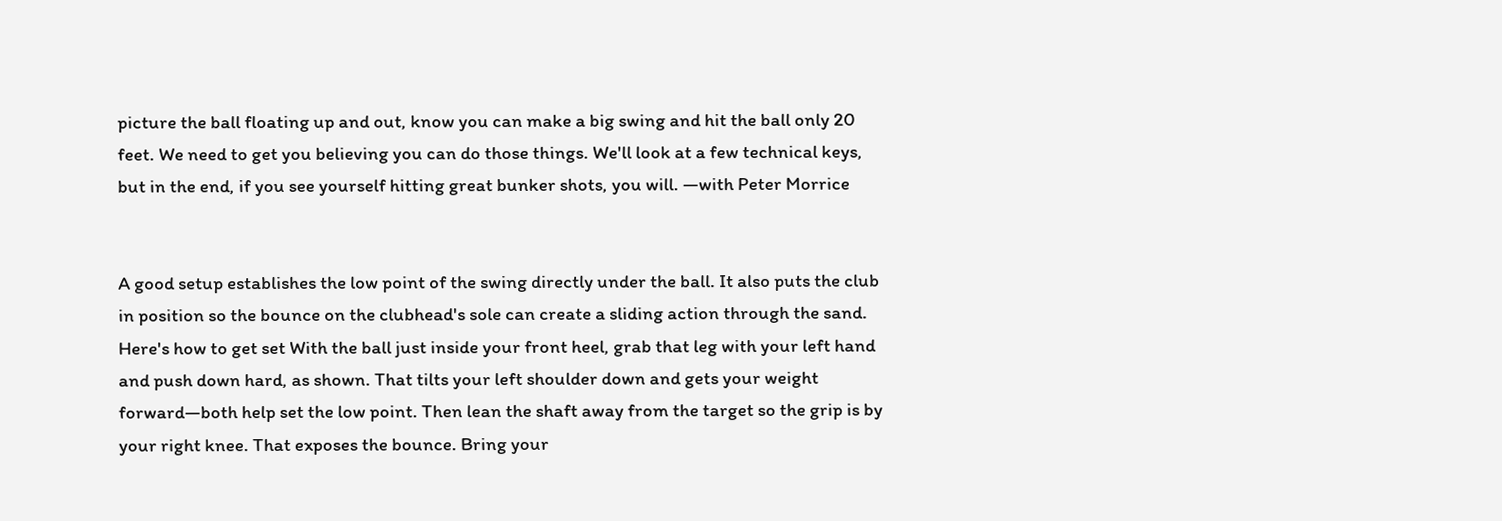picture the ball floating up and out, know you can make a big swing and hit the ball only 20 feet. We need to get you believing you can do those things. We'll look at a few technical keys, but in the end, if you see yourself hitting great bunker shots, you will. —with Peter Morrice


A good setup establishes the low point of the swing directly under the ball. It also puts the club in position so the bounce on the clubhead's sole can create a sliding action through the sand. Here's how to get set With the ball just inside your front heel, grab that leg with your left hand and push down hard, as shown. That tilts your left shoulder down and gets your weight forward—both help set the low point. Then lean the shaft away from the target so the grip is by your right knee. That exposes the bounce. Bring your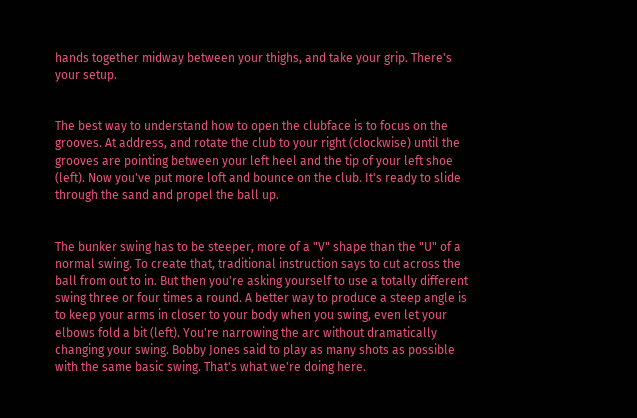hands together midway between your thighs, and take your grip. There's your setup.


The best way to understand how to open the clubface is to focus on the grooves. At address, and rotate the club to your right (clockwise) until the grooves are pointing between your left heel and the tip of your left shoe (left). Now you've put more loft and bounce on the club. It's ready to slide through the sand and propel the ball up.


The bunker swing has to be steeper, more of a "V" shape than the "U" of a normal swing. To create that, traditional instruction says to cut across the ball from out to in. But then you're asking yourself to use a totally different swing three or four times a round. A better way to produce a steep angle is to keep your arms in closer to your body when you swing, even let your elbows fold a bit (left). You're narrowing the arc without dramatically changing your swing. Bobby Jones said to play as many shots as possible with the same basic swing. That's what we're doing here.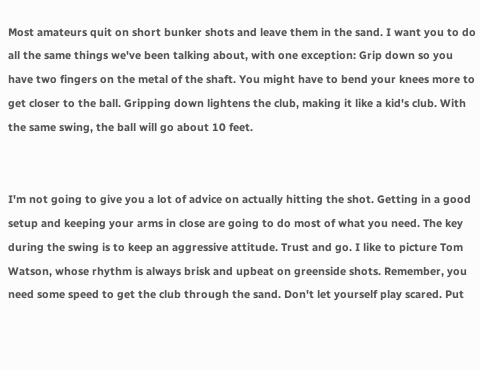Most amateurs quit on short bunker shots and leave them in the sand. I want you to do all the same things we've been talking about, with one exception: Grip down so you have two fingers on the metal of the shaft. You might have to bend your knees more to get closer to the ball. Gripping down lightens the club, making it like a kid's club. With the same swing, the ball will go about 10 feet.


I'm not going to give you a lot of advice on actually hitting the shot. Getting in a good setup and keeping your arms in close are going to do most of what you need. The key during the swing is to keep an aggressive attitude. Trust and go. I like to picture Tom Watson, whose rhythm is always brisk and upbeat on greenside shots. Remember, you need some speed to get the club through the sand. Don't let yourself play scared. Put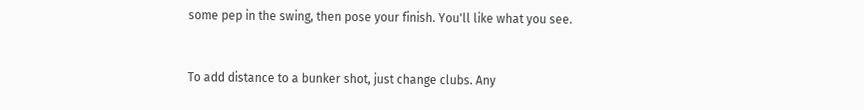some pep in the swing, then pose your finish. You'll like what you see.


To add distance to a bunker shot, just change clubs. Any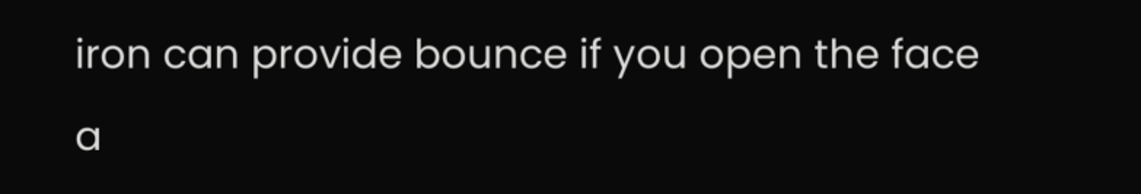iron can provide bounce if you open the face a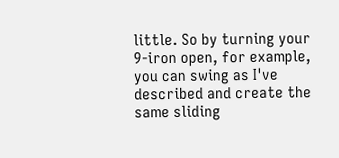little. So by turning your 9-iron open, for example, you can swing as I've described and create the same sliding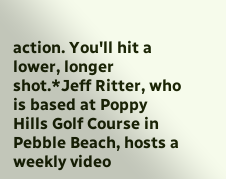action. You'll hit a lower, longer shot.*Jeff Ritter, who is based at Poppy Hills Golf Course in Pebble Beach, hosts a weekly video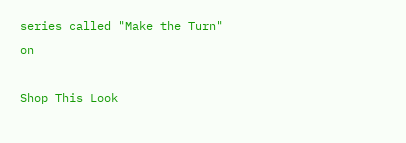series called "Make the Turn" on

Shop This Look